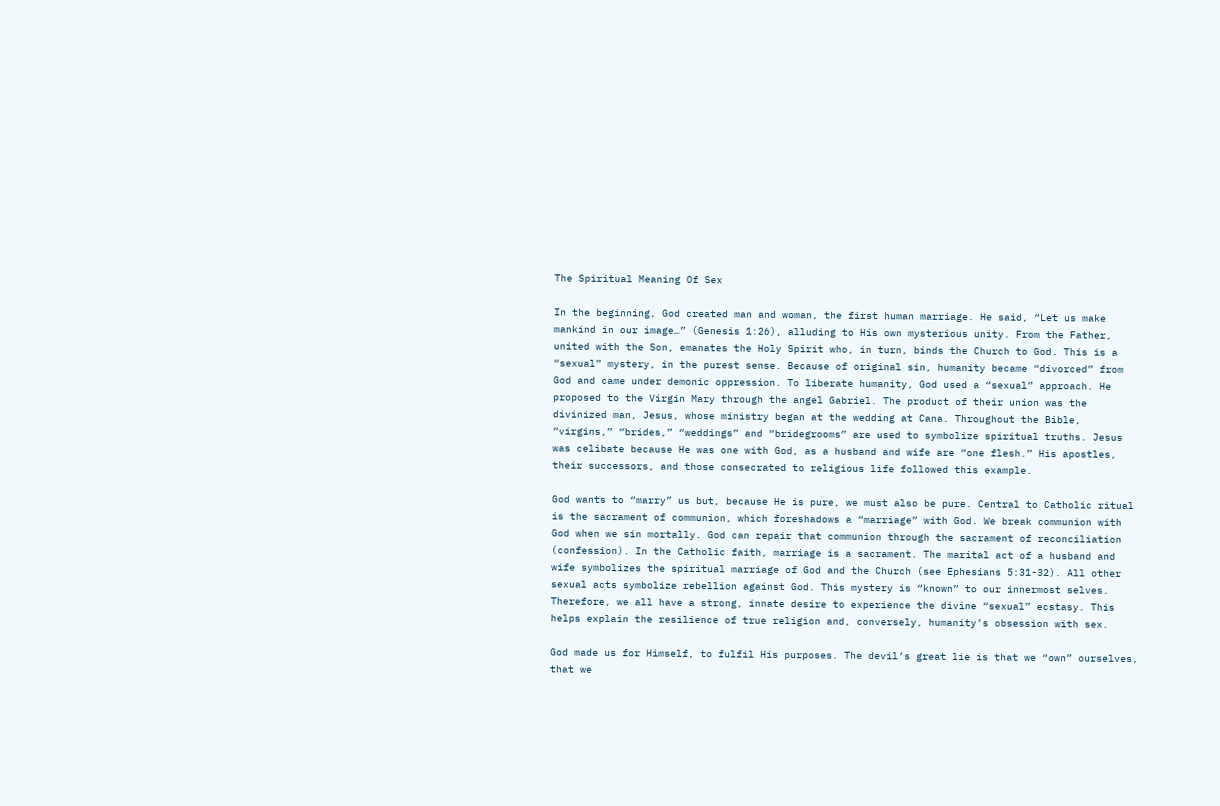The Spiritual Meaning Of Sex

In the beginning, God created man and woman, the first human marriage. He said, “Let us make mankind in our image…” (Genesis 1:26), alluding to His own mysterious unity. From the Father, united with the Son, emanates the Holy Spirit who, in turn, binds the Church to God. This is a “sexual” mystery, in the purest sense. Because of original sin, humanity became “divorced” from God and came under demonic oppression. To liberate humanity, God used a “sexual” approach. He proposed to the Virgin Mary through the angel Gabriel. The product of their union was the divinized man, Jesus, whose ministry began at the wedding at Cana. Throughout the Bible, “virgins,” “brides,” “weddings” and “bridegrooms” are used to symbolize spiritual truths. Jesus was celibate because He was one with God, as a husband and wife are “one flesh.” His apostles, their successors, and those consecrated to religious life followed this example.

God wants to “marry” us but, because He is pure, we must also be pure. Central to Catholic ritual is the sacrament of communion, which foreshadows a “marriage” with God. We break communion with God when we sin mortally. God can repair that communion through the sacrament of reconciliation (confession). In the Catholic faith, marriage is a sacrament. The marital act of a husband and wife symbolizes the spiritual marriage of God and the Church (see Ephesians 5:31-32). All other sexual acts symbolize rebellion against God. This mystery is “known” to our innermost selves. Therefore, we all have a strong, innate desire to experience the divine “sexual” ecstasy. This helps explain the resilience of true religion and, conversely, humanity’s obsession with sex.

God made us for Himself, to fulfil His purposes. The devil’s great lie is that we “own” ourselves, that we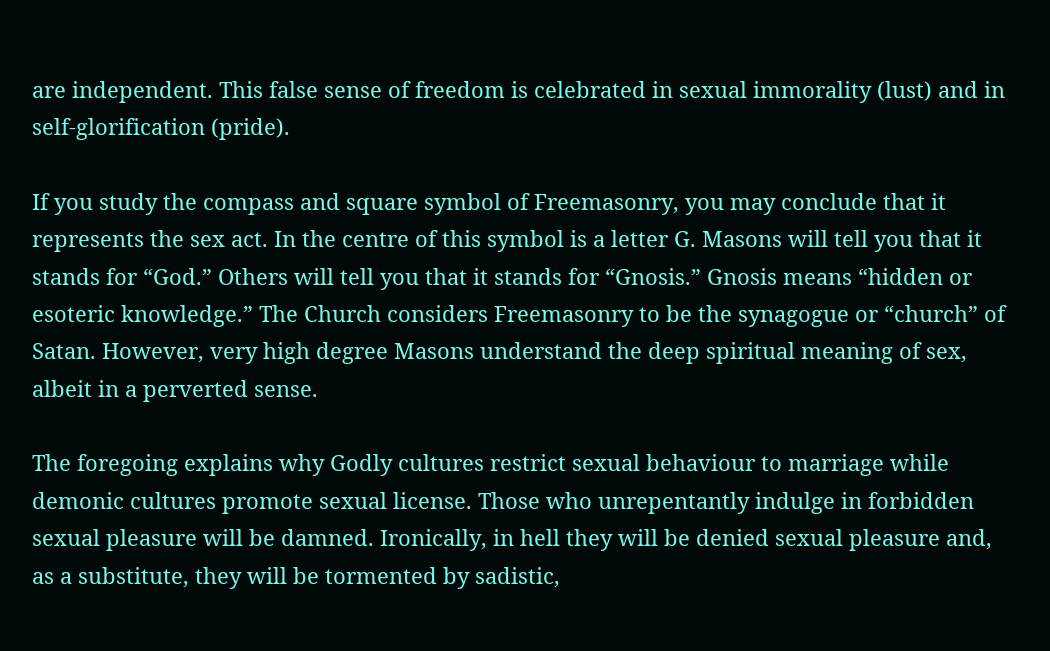are independent. This false sense of freedom is celebrated in sexual immorality (lust) and in self-glorification (pride).

If you study the compass and square symbol of Freemasonry, you may conclude that it represents the sex act. In the centre of this symbol is a letter G. Masons will tell you that it stands for “God.” Others will tell you that it stands for “Gnosis.” Gnosis means “hidden or esoteric knowledge.” The Church considers Freemasonry to be the synagogue or “church” of Satan. However, very high degree Masons understand the deep spiritual meaning of sex, albeit in a perverted sense.

The foregoing explains why Godly cultures restrict sexual behaviour to marriage while demonic cultures promote sexual license. Those who unrepentantly indulge in forbidden sexual pleasure will be damned. Ironically, in hell they will be denied sexual pleasure and, as a substitute, they will be tormented by sadistic,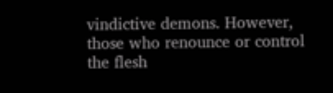vindictive demons. However, those who renounce or control the flesh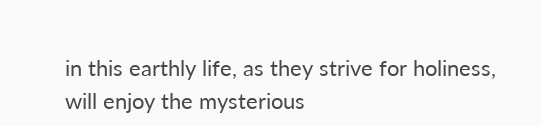in this earthly life, as they strive for holiness, will enjoy the mysterious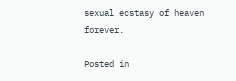sexual ecstasy of heaven forever.

Posted in